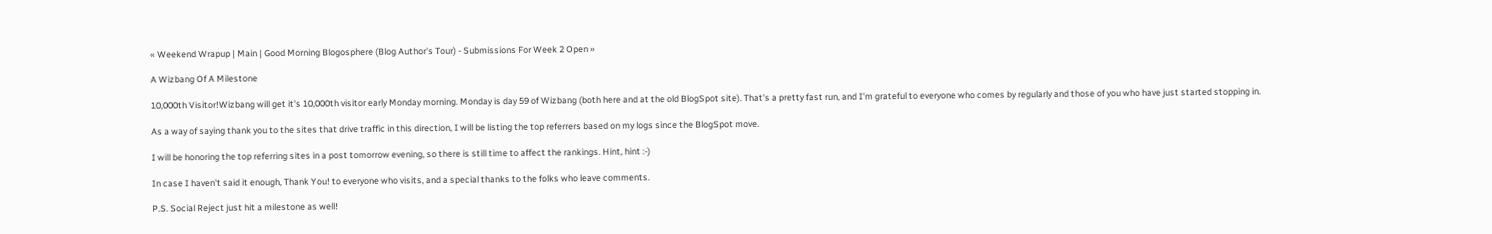« Weekend Wrapup | Main | Good Morning Blogosphere (Blog Author's Tour) - Submissions For Week 2 Open »

A Wizbang Of A Milestone

10,000th Visitor!Wizbang will get it's 10,000th visitor early Monday morning. Monday is day 59 of Wizbang (both here and at the old BlogSpot site). That's a pretty fast run, and I'm grateful to everyone who comes by regularly and those of you who have just started stopping in.

As a way of saying thank you to the sites that drive traffic in this direction, I will be listing the top referrers based on my logs since the BlogSpot move.

I will be honoring the top referring sites in a post tomorrow evening, so there is still time to affect the rankings. Hint, hint :-)

In case I haven't said it enough, Thank You! to everyone who visits, and a special thanks to the folks who leave comments.

P.S. Social Reject just hit a milestone as well!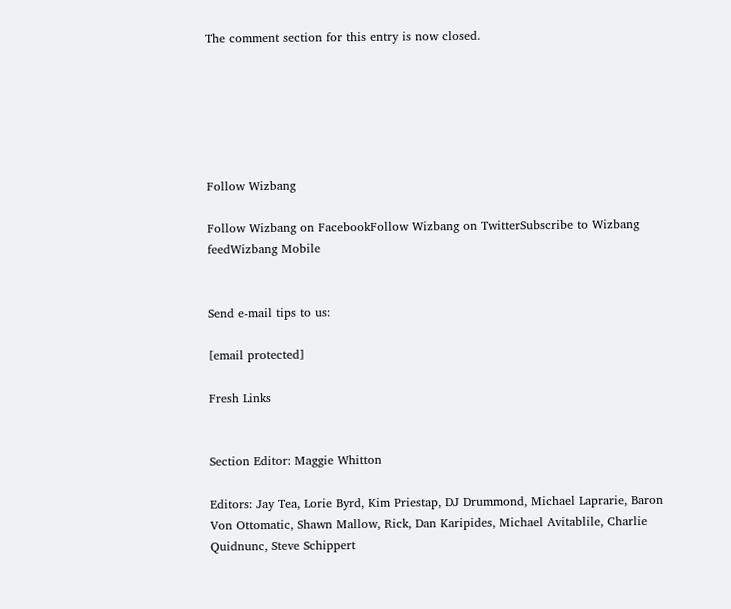The comment section for this entry is now closed.






Follow Wizbang

Follow Wizbang on FacebookFollow Wizbang on TwitterSubscribe to Wizbang feedWizbang Mobile


Send e-mail tips to us:

[email protected]

Fresh Links


Section Editor: Maggie Whitton

Editors: Jay Tea, Lorie Byrd, Kim Priestap, DJ Drummond, Michael Laprarie, Baron Von Ottomatic, Shawn Mallow, Rick, Dan Karipides, Michael Avitablile, Charlie Quidnunc, Steve Schippert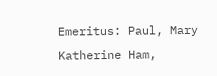Emeritus: Paul, Mary Katherine Ham,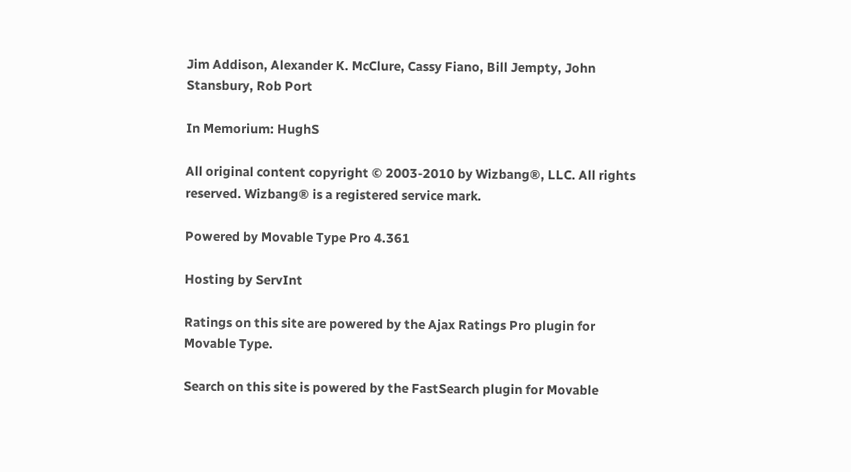Jim Addison, Alexander K. McClure, Cassy Fiano, Bill Jempty, John Stansbury, Rob Port

In Memorium: HughS

All original content copyright © 2003-2010 by Wizbang®, LLC. All rights reserved. Wizbang® is a registered service mark.

Powered by Movable Type Pro 4.361

Hosting by ServInt

Ratings on this site are powered by the Ajax Ratings Pro plugin for Movable Type.

Search on this site is powered by the FastSearch plugin for Movable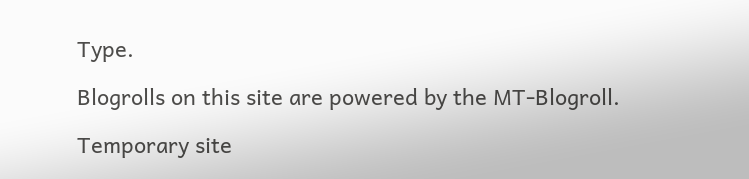Type.

Blogrolls on this site are powered by the MT-Blogroll.

Temporary site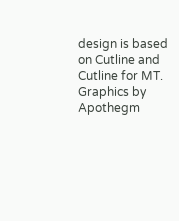design is based on Cutline and Cutline for MT. Graphics by Apothegm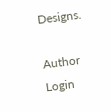Designs.

Author Login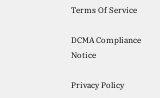Terms Of Service

DCMA Compliance Notice

Privacy Policy